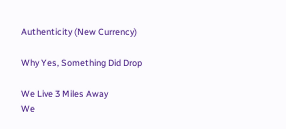Authenticity (New Currency)

Why Yes, Something Did Drop

We Live 3 Miles Away
We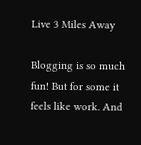Live 3 Miles Away

Blogging is so much fun! But for some it feels like work. And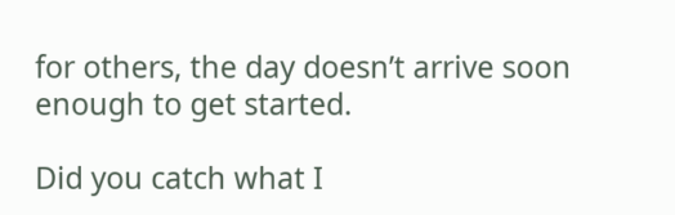for others, the day doesn’t arrive soon enough to get started.

Did you catch what I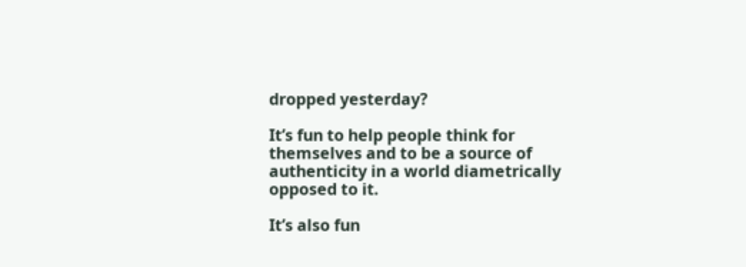dropped yesterday?

It’s fun to help people think for themselves and to be a source of authenticity in a world diametrically opposed to it.

It’s also fun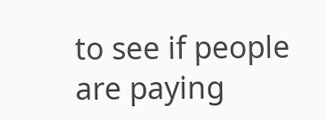to see if people are paying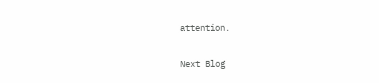attention.

Next Blog